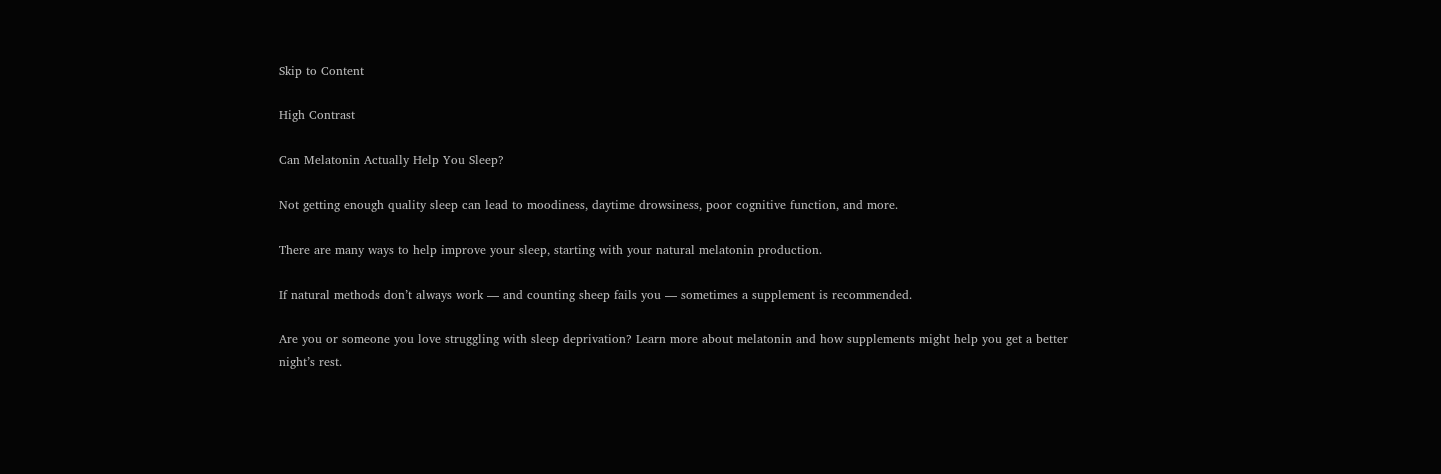Skip to Content

High Contrast

Can Melatonin Actually Help You Sleep?

Not getting enough quality sleep can lead to moodiness, daytime drowsiness, poor cognitive function, and more.

There are many ways to help improve your sleep, starting with your natural melatonin production.

If natural methods don’t always work — and counting sheep fails you — sometimes a supplement is recommended.

Are you or someone you love struggling with sleep deprivation? Learn more about melatonin and how supplements might help you get a better night’s rest.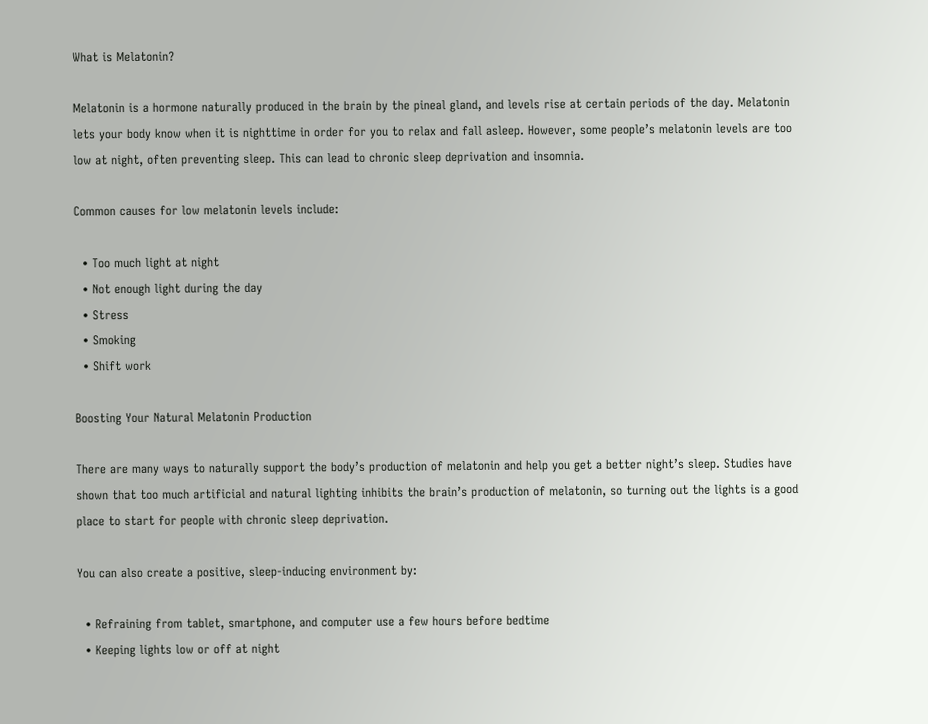What is Melatonin?

Melatonin is a hormone naturally produced in the brain by the pineal gland, and levels rise at certain periods of the day. Melatonin lets your body know when it is nighttime in order for you to relax and fall asleep. However, some people’s melatonin levels are too low at night, often preventing sleep. This can lead to chronic sleep deprivation and insomnia.

Common causes for low melatonin levels include:

  • Too much light at night
  • Not enough light during the day
  • Stress
  • Smoking
  • Shift work

Boosting Your Natural Melatonin Production

There are many ways to naturally support the body’s production of melatonin and help you get a better night’s sleep. Studies have shown that too much artificial and natural lighting inhibits the brain’s production of melatonin, so turning out the lights is a good place to start for people with chronic sleep deprivation.

You can also create a positive, sleep-inducing environment by:

  • Refraining from tablet, smartphone, and computer use a few hours before bedtime
  • Keeping lights low or off at night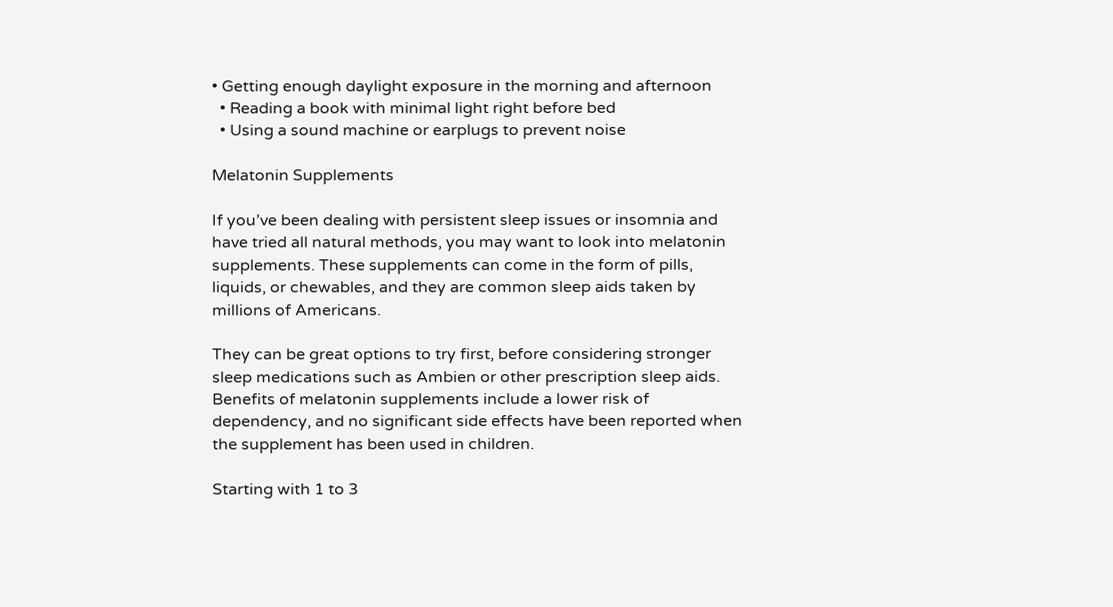• Getting enough daylight exposure in the morning and afternoon
  • Reading a book with minimal light right before bed
  • Using a sound machine or earplugs to prevent noise

Melatonin Supplements

If you’ve been dealing with persistent sleep issues or insomnia and have tried all natural methods, you may want to look into melatonin supplements. These supplements can come in the form of pills, liquids, or chewables, and they are common sleep aids taken by millions of Americans.

They can be great options to try first, before considering stronger sleep medications such as Ambien or other prescription sleep aids. Benefits of melatonin supplements include a lower risk of dependency, and no significant side effects have been reported when the supplement has been used in children.

Starting with 1 to 3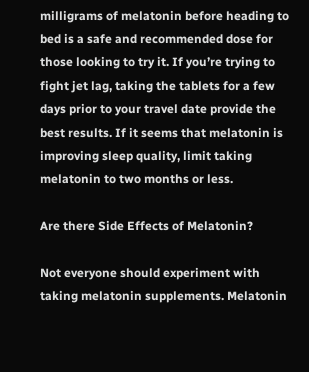milligrams of melatonin before heading to bed is a safe and recommended dose for those looking to try it. If you’re trying to fight jet lag, taking the tablets for a few days prior to your travel date provide the best results. If it seems that melatonin is improving sleep quality, limit taking melatonin to two months or less.

Are there Side Effects of Melatonin?

Not everyone should experiment with taking melatonin supplements. Melatonin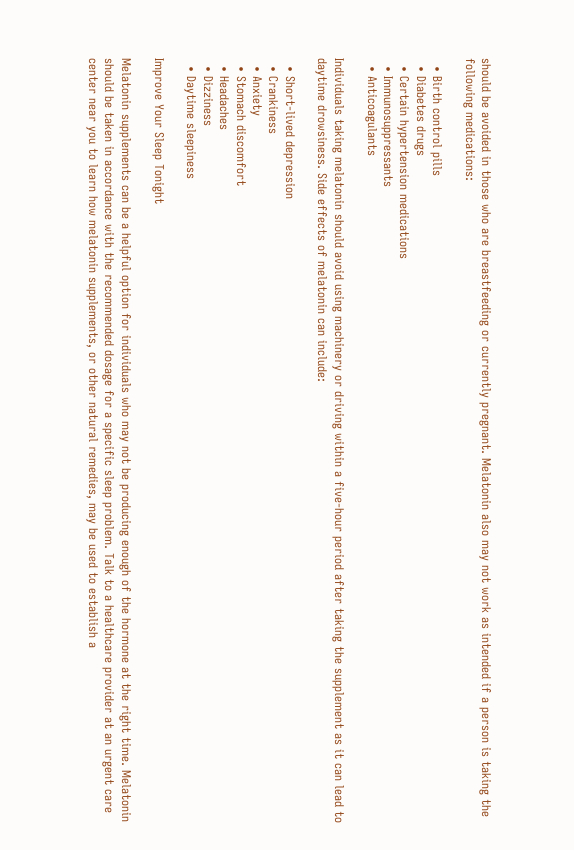should be avoided in those who are breastfeeding or currently pregnant. Melatonin also may not work as intended if a person is taking the following medications:

  • Birth control pills
  • Diabetes drugs
  • Certain hypertension medications
  • Immunosuppressants
  • Anticoagulants

Individuals taking melatonin should avoid using machinery or driving within a five-hour period after taking the supplement as it can lead to daytime drowsiness. Side effects of melatonin can include:

  • Short-lived depression
  • Crankiness
  • Anxiety
  • Stomach discomfort
  • Headaches
  • Dizziness
  • Daytime sleepiness

Improve Your Sleep Tonight

Melatonin supplements can be a helpful option for individuals who may not be producing enough of the hormone at the right time. Melatonin should be taken in accordance with the recommended dosage for a specific sleep problem. Talk to a healthcare provider at an urgent care center near you to learn how melatonin supplements, or other natural remedies, may be used to establish a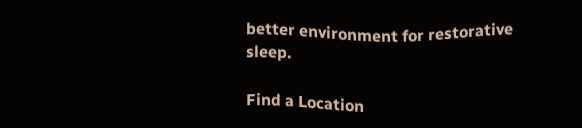better environment for restorative sleep.

Find a Location